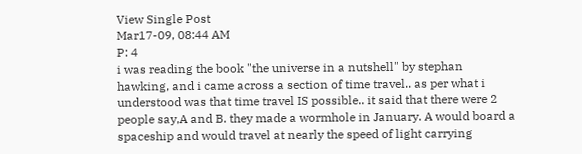View Single Post
Mar17-09, 08:44 AM
P: 4
i was reading the book "the universe in a nutshell" by stephan hawking, and i came across a section of time travel.. as per what i understood was that time travel IS possible.. it said that there were 2 people say,A and B. they made a wormhole in January. A would board a spaceship and would travel at nearly the speed of light carrying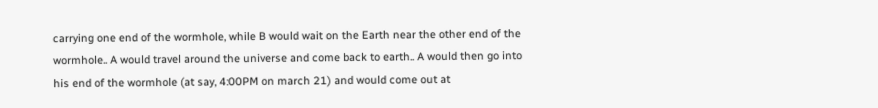carrying one end of the wormhole, while B would wait on the Earth near the other end of the wormhole.. A would travel around the universe and come back to earth.. A would then go into his end of the wormhole (at say, 4:00PM on march 21) and would come out at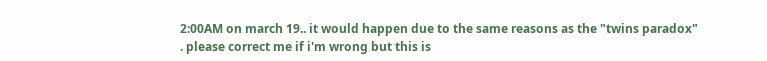2:00AM on march 19.. it would happen due to the same reasons as the "twins paradox"
. please correct me if i'm wrong but this is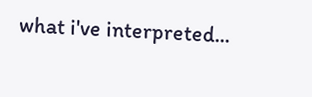what i've interpreted...